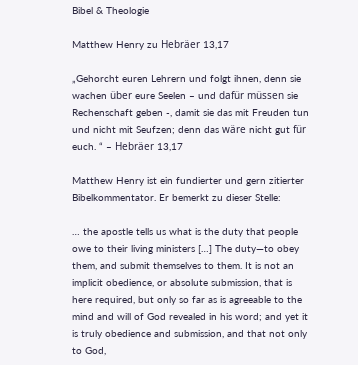Bibel & Theologie

Matthew Henry zu Hebräer 13,17

„Gehorcht euren Lehrern und folgt ihnen, denn sie wachen über eure Seelen – und dafür müssen sie Rechenschaft geben -, damit sie das mit Freuden tun und nicht mit Seufzen; denn das wäre nicht gut für euch. “ – Hebräer 13,17

Matthew Henry ist ein fundierter und gern zitierter Bibelkommentator. Er bemerkt zu dieser Stelle:

… the apostle tells us what is the duty that people owe to their living ministers […] The duty—to obey them, and submit themselves to them. It is not an implicit obedience, or absolute submission, that is here required, but only so far as is agreeable to the mind and will of God revealed in his word; and yet it is truly obedience and submission, and that not only to God,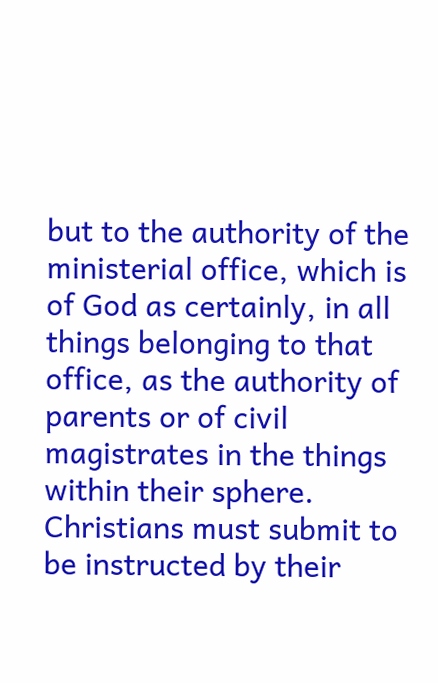but to the authority of the ministerial office, which is of God as certainly, in all things belonging to that office, as the authority of parents or of civil magistrates in the things within their sphere. Christians must submit to be instructed by their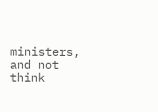ministers, and not think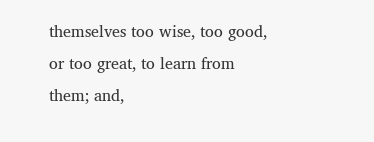themselves too wise, too good, or too great, to learn from them; and,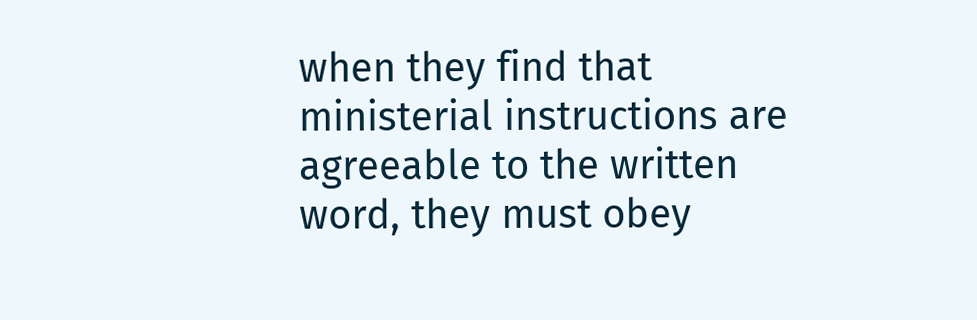when they find that ministerial instructions are agreeable to the written word, they must obey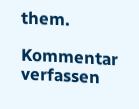them.

Kommentar verfassen